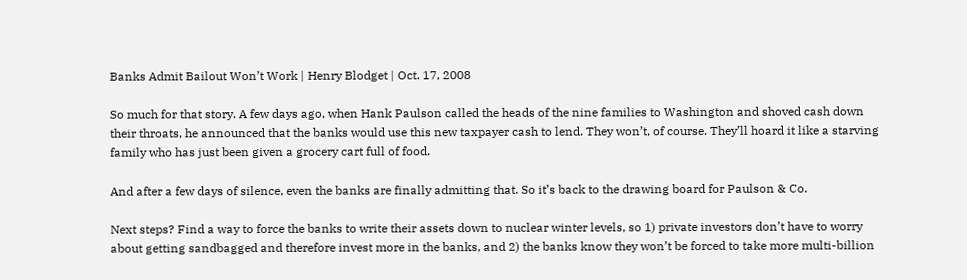Banks Admit Bailout Won’t Work | Henry Blodget | Oct. 17, 2008

So much for that story. A few days ago, when Hank Paulson called the heads of the nine families to Washington and shoved cash down their throats, he announced that the banks would use this new taxpayer cash to lend. They won’t, of course. They’ll hoard it like a starving family who has just been given a grocery cart full of food.

And after a few days of silence, even the banks are finally admitting that. So it’s back to the drawing board for Paulson & Co.

Next steps? Find a way to force the banks to write their assets down to nuclear winter levels, so 1) private investors don’t have to worry about getting sandbagged and therefore invest more in the banks, and 2) the banks know they won’t be forced to take more multi-billion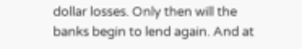dollar losses. Only then will the banks begin to lend again. And at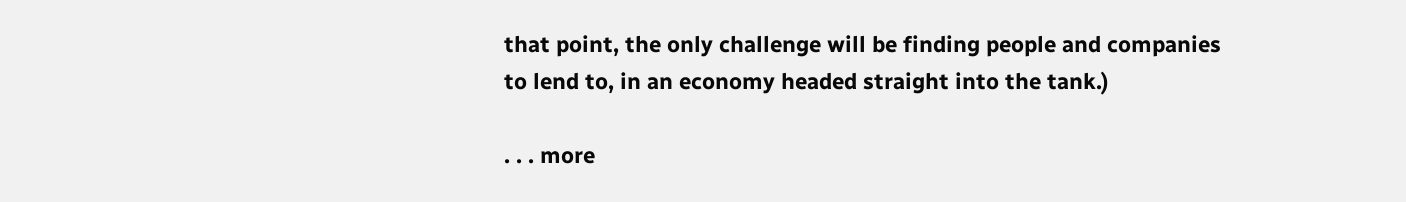that point, the only challenge will be finding people and companies to lend to, in an economy headed straight into the tank.)

. . . more